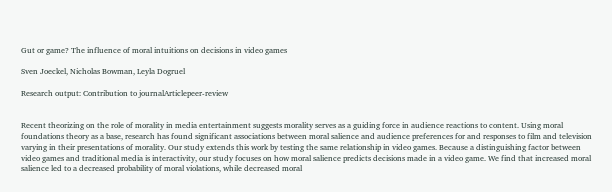Gut or game? The influence of moral intuitions on decisions in video games

Sven Joeckel, Nicholas Bowman, Leyla Dogruel

Research output: Contribution to journalArticlepeer-review


Recent theorizing on the role of morality in media entertainment suggests morality serves as a guiding force in audience reactions to content. Using moral foundations theory as a base, research has found significant associations between moral salience and audience preferences for and responses to film and television varying in their presentations of morality. Our study extends this work by testing the same relationship in video games. Because a distinguishing factor between video games and traditional media is interactivity, our study focuses on how moral salience predicts decisions made in a video game. We find that increased moral salience led to a decreased probability of moral violations, while decreased moral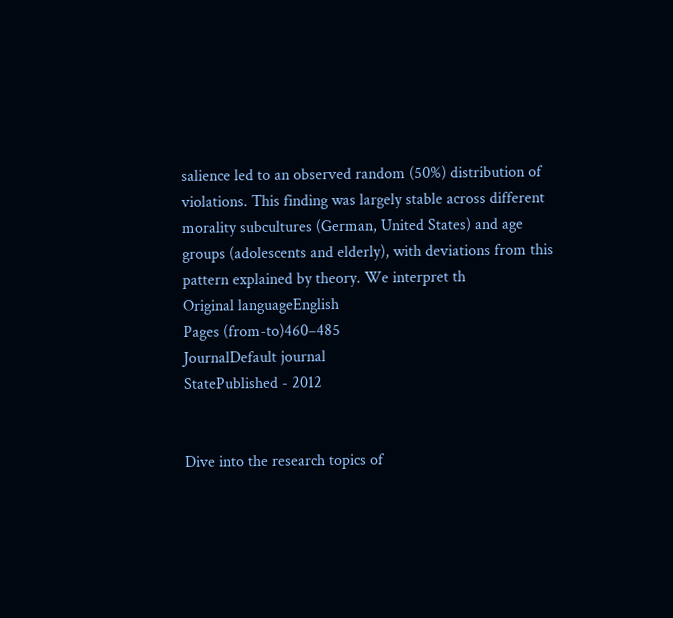salience led to an observed random (50%) distribution of violations. This finding was largely stable across different morality subcultures (German, United States) and age groups (adolescents and elderly), with deviations from this pattern explained by theory. We interpret th
Original languageEnglish
Pages (from-to)460–485
JournalDefault journal
StatePublished - 2012


Dive into the research topics of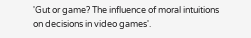'Gut or game? The influence of moral intuitions on decisions in video games'.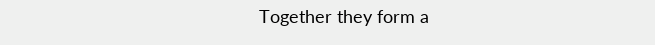Together they form a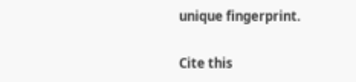unique fingerprint.

Cite this